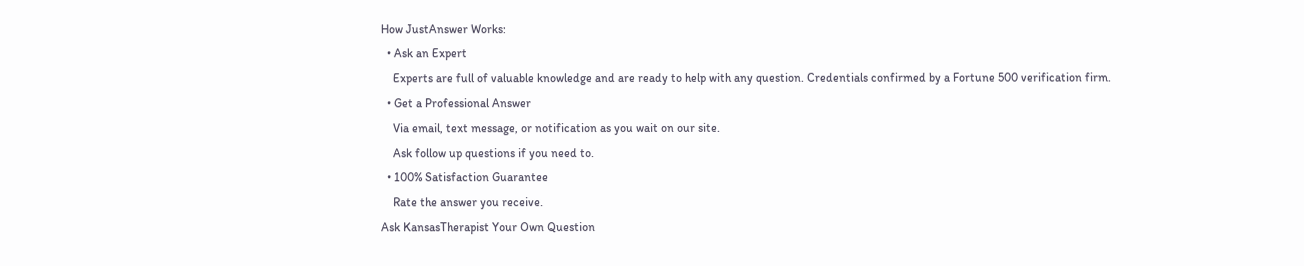How JustAnswer Works:
  • Ask an Expert
    Experts are full of valuable knowledge and are ready to help with any question. Credentials confirmed by a Fortune 500 verification firm.
  • Get a Professional Answer
    Via email, text message, or notification as you wait on our site.
    Ask follow up questions if you need to.
  • 100% Satisfaction Guarantee
    Rate the answer you receive.
Ask KansasTherapist Your Own Question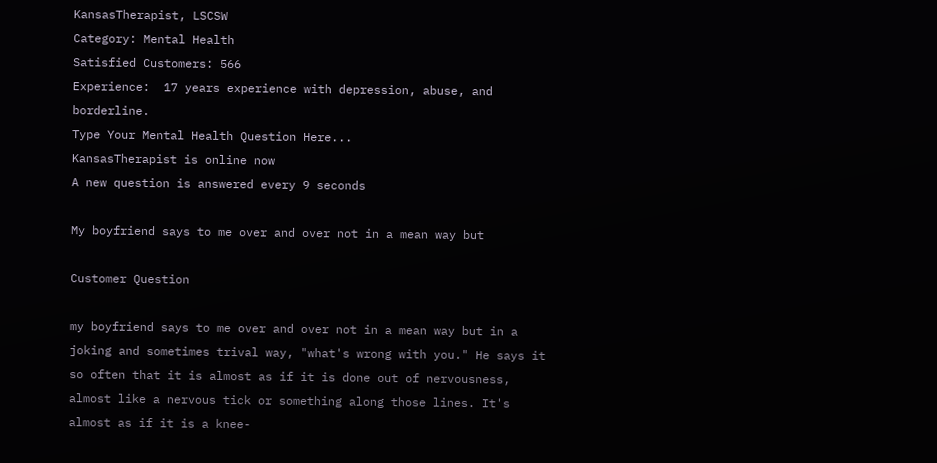KansasTherapist, LSCSW
Category: Mental Health
Satisfied Customers: 566
Experience:  17 years experience with depression, abuse, and borderline.
Type Your Mental Health Question Here...
KansasTherapist is online now
A new question is answered every 9 seconds

My boyfriend says to me over and over not in a mean way but

Customer Question

my boyfriend says to me over and over not in a mean way but in a joking and sometimes trival way, "what's wrong with you." He says it so often that it is almost as if it is done out of nervousness, almost like a nervous tick or something along those lines. It's almost as if it is a knee-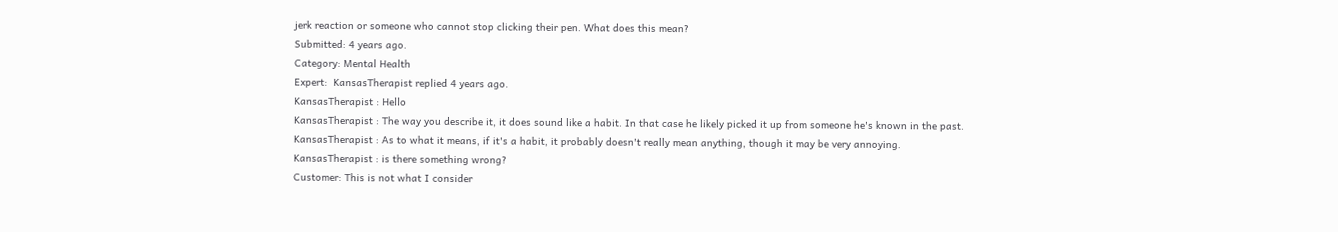jerk reaction or someone who cannot stop clicking their pen. What does this mean?
Submitted: 4 years ago.
Category: Mental Health
Expert:  KansasTherapist replied 4 years ago.
KansasTherapist : Hello
KansasTherapist : The way you describe it, it does sound like a habit. In that case he likely picked it up from someone he's known in the past.
KansasTherapist : As to what it means, if it's a habit, it probably doesn't really mean anything, though it may be very annoying.
KansasTherapist : is there something wrong?
Customer: This is not what I consider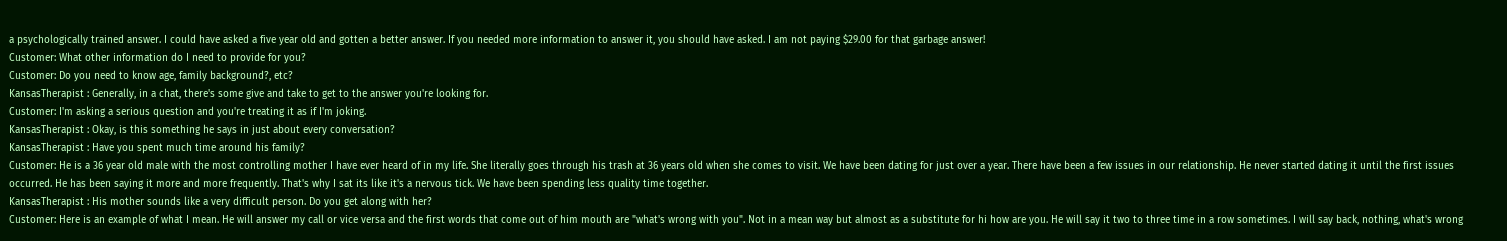a psychologically trained answer. I could have asked a five year old and gotten a better answer. If you needed more information to answer it, you should have asked. I am not paying $29.00 for that garbage answer!
Customer: What other information do I need to provide for you?
Customer: Do you need to know age, family background?, etc?
KansasTherapist : Generally, in a chat, there's some give and take to get to the answer you're looking for.
Customer: I'm asking a serious question and you're treating it as if I'm joking.
KansasTherapist : Okay, is this something he says in just about every conversation?
KansasTherapist : Have you spent much time around his family?
Customer: He is a 36 year old male with the most controlling mother I have ever heard of in my life. She literally goes through his trash at 36 years old when she comes to visit. We have been dating for just over a year. There have been a few issues in our relationship. He never started dating it until the first issues occurred. He has been saying it more and more frequently. That's why I sat its like it's a nervous tick. We have been spending less quality time together.
KansasTherapist : His mother sounds like a very difficult person. Do you get along with her?
Customer: Here is an example of what I mean. He will answer my call or vice versa and the first words that come out of him mouth are "what's wrong with you". Not in a mean way but almost as a substitute for hi how are you. He will say it two to three time in a row sometimes. I will say back, nothing, what's wrong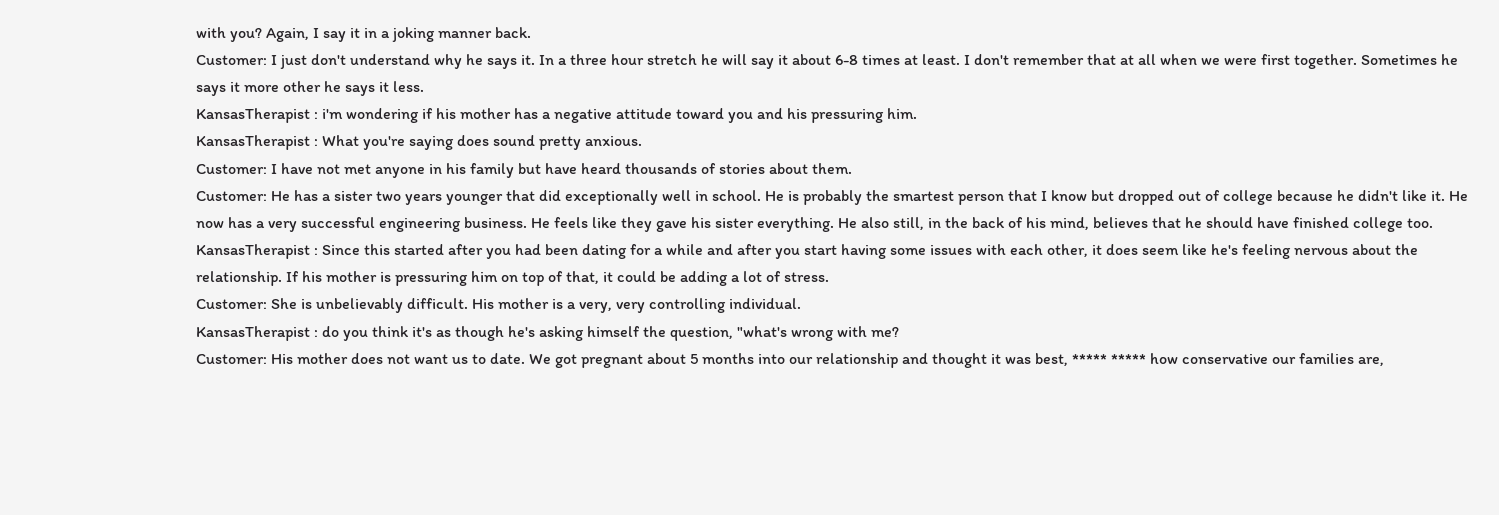with you? Again, I say it in a joking manner back.
Customer: I just don't understand why he says it. In a three hour stretch he will say it about 6-8 times at least. I don't remember that at all when we were first together. Sometimes he says it more other he says it less.
KansasTherapist : i'm wondering if his mother has a negative attitude toward you and his pressuring him.
KansasTherapist : What you're saying does sound pretty anxious.
Customer: I have not met anyone in his family but have heard thousands of stories about them.
Customer: He has a sister two years younger that did exceptionally well in school. He is probably the smartest person that I know but dropped out of college because he didn't like it. He now has a very successful engineering business. He feels like they gave his sister everything. He also still, in the back of his mind, believes that he should have finished college too.
KansasTherapist : Since this started after you had been dating for a while and after you start having some issues with each other, it does seem like he's feeling nervous about the relationship. If his mother is pressuring him on top of that, it could be adding a lot of stress.
Customer: She is unbelievably difficult. His mother is a very, very controlling individual.
KansasTherapist : do you think it's as though he's asking himself the question, "what's wrong with me?
Customer: His mother does not want us to date. We got pregnant about 5 months into our relationship and thought it was best, ***** ***** how conservative our families are,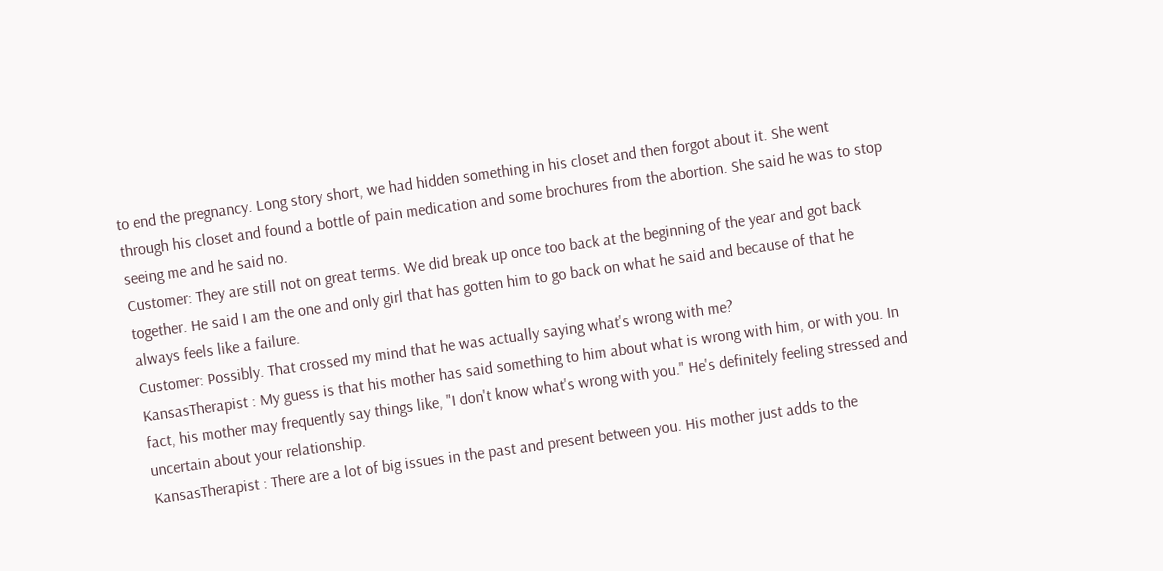to end the pregnancy. Long story short, we had hidden something in his closet and then forgot about it. She went through his closet and found a bottle of pain medication and some brochures from the abortion. She said he was to stop seeing me and he said no.
Customer: They are still not on great terms. We did break up once too back at the beginning of the year and got back together. He said I am the one and only girl that has gotten him to go back on what he said and because of that he always feels like a failure.
Customer: Possibly. That crossed my mind that he was actually saying what's wrong with me?
KansasTherapist : My guess is that his mother has said something to him about what is wrong with him, or with you. In fact, his mother may frequently say things like, "I don't know what's wrong with you." He's definitely feeling stressed and uncertain about your relationship.
KansasTherapist : There are a lot of big issues in the past and present between you. His mother just adds to the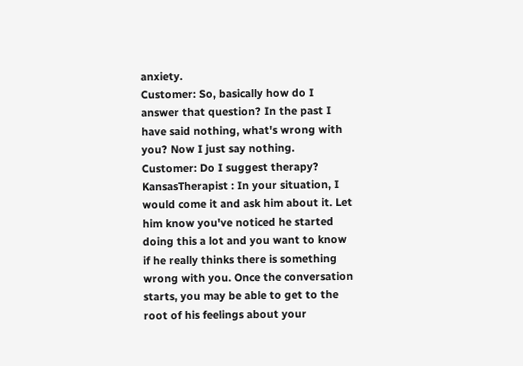anxiety.
Customer: So, basically how do I answer that question? In the past I have said nothing, what's wrong with you? Now I just say nothing.
Customer: Do I suggest therapy?
KansasTherapist : In your situation, I would come it and ask him about it. Let him know you've noticed he started doing this a lot and you want to know if he really thinks there is something wrong with you. Once the conversation starts, you may be able to get to the root of his feelings about your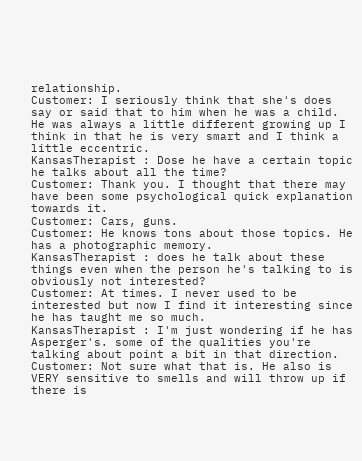relationship.
Customer: I seriously think that she's does say or said that to him when he was a child. He was always a little different growing up I think in that he is very smart and I think a little eccentric.
KansasTherapist : Dose he have a certain topic he talks about all the time?
Customer: Thank you. I thought that there may have been some psychological quick explanation towards it.
Customer: Cars, guns.
Customer: He knows tons about those topics. He has a photographic memory.
KansasTherapist : does he talk about these things even when the person he's talking to is obviously not interested?
Customer: At times. I never used to be interested but now I find it interesting since he has taught me so much.
KansasTherapist : I'm just wondering if he has Asperger's. some of the qualities you're talking about point a bit in that direction.
Customer: Not sure what that is. He also is VERY sensitive to smells and will throw up if there is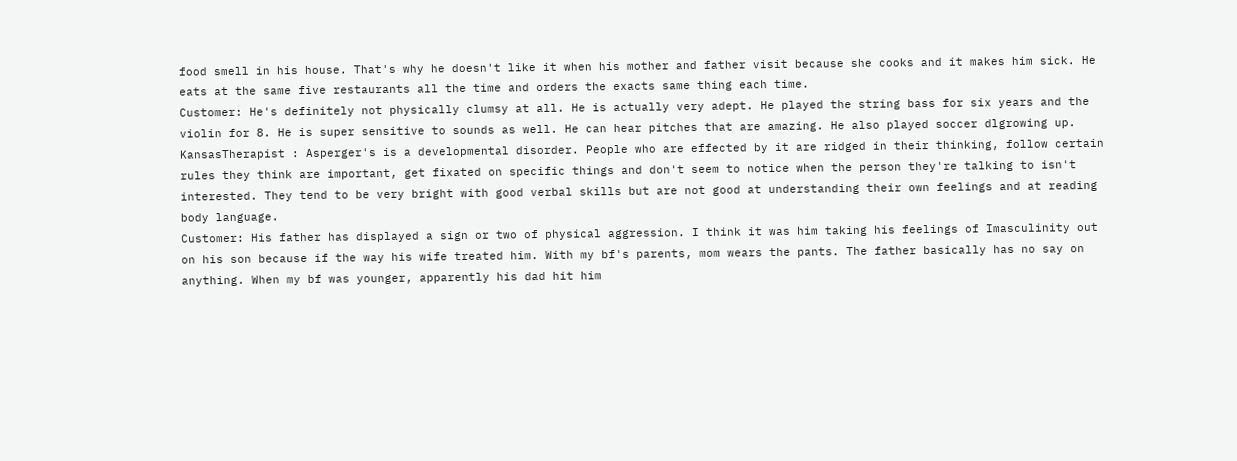food smell in his house. That's why he doesn't like it when his mother and father visit because she cooks and it makes him sick. He eats at the same five restaurants all the time and orders the exacts same thing each time.
Customer: He's definitely not physically clumsy at all. He is actually very adept. He played the string bass for six years and the violin for 8. He is super sensitive to sounds as well. He can hear pitches that are amazing. He also played soccer dlgrowing up.
KansasTherapist : Asperger's is a developmental disorder. People who are effected by it are ridged in their thinking, follow certain rules they think are important, get fixated on specific things and don't seem to notice when the person they're talking to isn't interested. They tend to be very bright with good verbal skills but are not good at understanding their own feelings and at reading body language.
Customer: His father has displayed a sign or two of physical aggression. I think it was him taking his feelings of Imasculinity out on his son because if the way his wife treated him. With my bf's parents, mom wears the pants. The father basically has no say on anything. When my bf was younger, apparently his dad hit him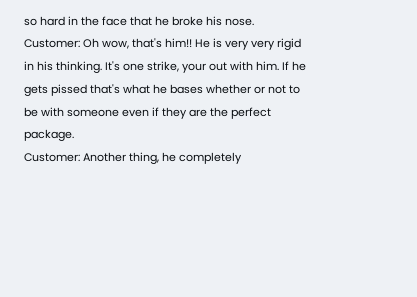so hard in the face that he broke his nose.
Customer: Oh wow, that's him!! He is very very rigid in his thinking. It's one strike, your out with him. If he gets pissed that's what he bases whether or not to be with someone even if they are the perfect package.
Customer: Another thing, he completely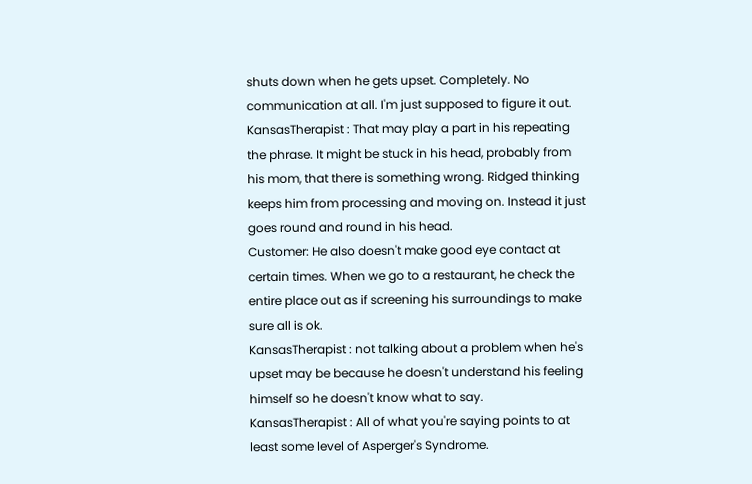shuts down when he gets upset. Completely. No communication at all. I'm just supposed to figure it out.
KansasTherapist : That may play a part in his repeating the phrase. It might be stuck in his head, probably from his mom, that there is something wrong. Ridged thinking keeps him from processing and moving on. Instead it just goes round and round in his head.
Customer: He also doesn't make good eye contact at certain times. When we go to a restaurant, he check the entire place out as if screening his surroundings to make sure all is ok.
KansasTherapist : not talking about a problem when he's upset may be because he doesn't understand his feeling himself so he doesn't know what to say.
KansasTherapist : All of what you're saying points to at least some level of Asperger's Syndrome.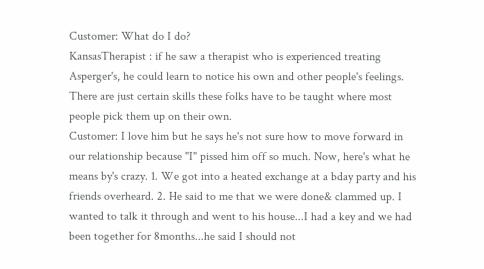Customer: What do I do?
KansasTherapist : if he saw a therapist who is experienced treating Asperger's, he could learn to notice his own and other people's feelings. There are just certain skills these folks have to be taught where most people pick them up on their own.
Customer: I love him but he says he's not sure how to move forward in our relationship because "I" pissed him off so much. Now, here's what he means by's crazy. 1. We got into a heated exchange at a bday party and his friends overheard. 2. He said to me that we were done& clammed up. I wanted to talk it through and went to his house...I had a key and we had been together for 8months...he said I should not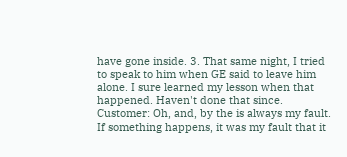have gone inside. 3. That same night, I tried to speak to him when GE said to leave him alone. I sure learned my lesson when that happened. Haven't done that since.
Customer: Oh, and, by the is always my fault. If something happens, it was my fault that it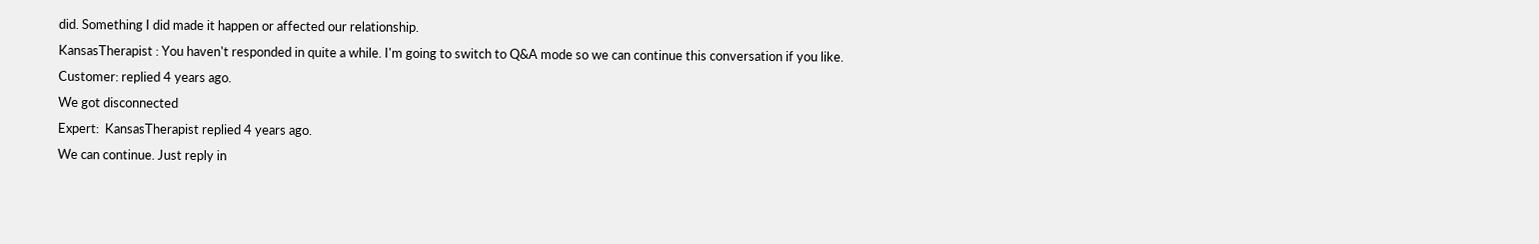did. Something I did made it happen or affected our relationship.
KansasTherapist : You haven't responded in quite a while. I'm going to switch to Q&A mode so we can continue this conversation if you like.
Customer: replied 4 years ago.
We got disconnected
Expert:  KansasTherapist replied 4 years ago.
We can continue. Just reply in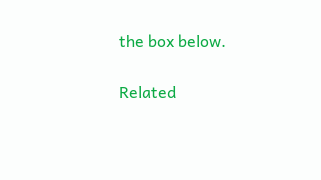the box below.

Related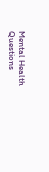Mental Health Questions